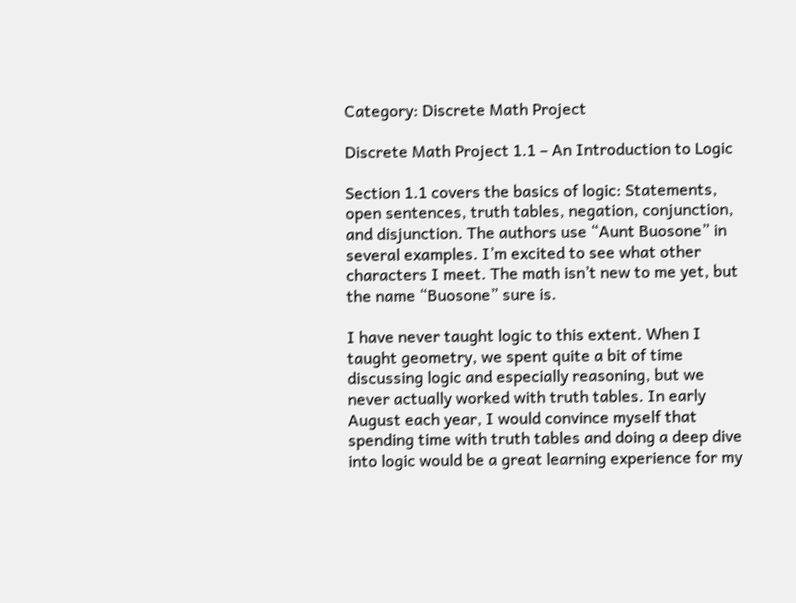Category: Discrete Math Project

Discrete Math Project 1.1 – An Introduction to Logic

Section 1.1 covers the basics of logic: Statements, open sentences, truth tables, negation, conjunction, and disjunction. The authors use “Aunt Buosone” in several examples. I’m excited to see what other characters I meet. The math isn’t new to me yet, but the name “Buosone” sure is.

I have never taught logic to this extent. When I taught geometry, we spent quite a bit of time discussing logic and especially reasoning, but we never actually worked with truth tables. In early August each year, I would convince myself that spending time with truth tables and doing a deep dive into logic would be a great learning experience for my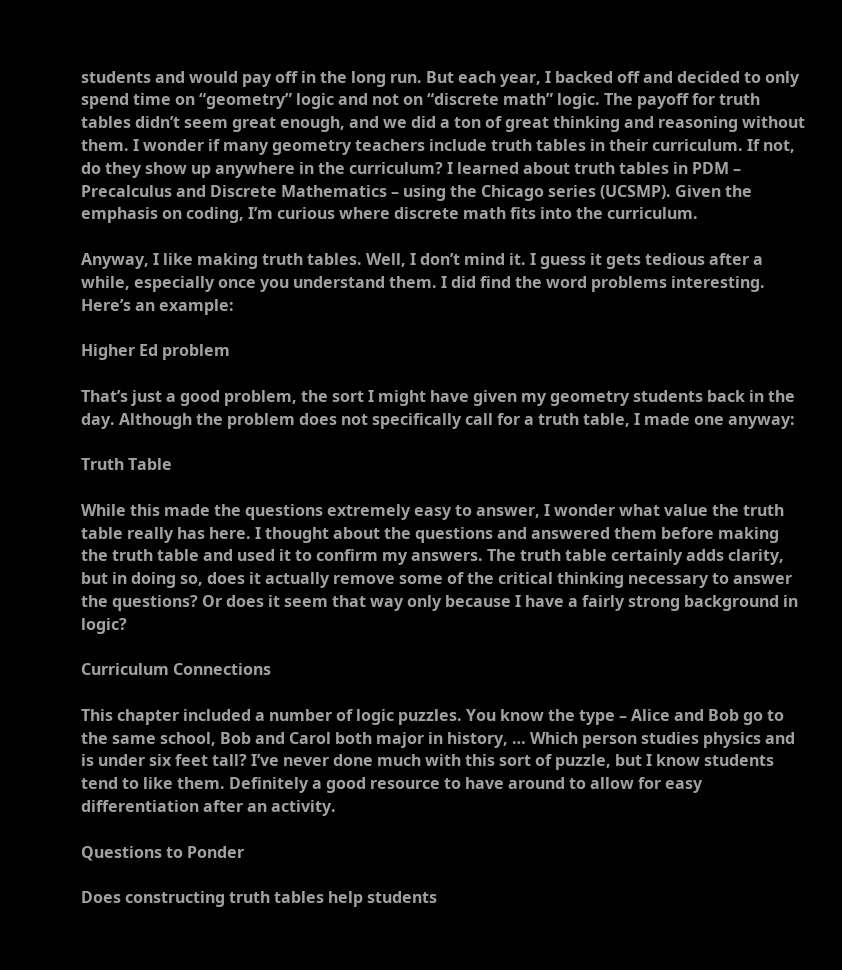students and would pay off in the long run. But each year, I backed off and decided to only spend time on “geometry” logic and not on “discrete math” logic. The payoff for truth tables didn’t seem great enough, and we did a ton of great thinking and reasoning without them. I wonder if many geometry teachers include truth tables in their curriculum. If not, do they show up anywhere in the curriculum? I learned about truth tables in PDM – Precalculus and Discrete Mathematics – using the Chicago series (UCSMP). Given the emphasis on coding, I’m curious where discrete math fits into the curriculum.

Anyway, I like making truth tables. Well, I don’t mind it. I guess it gets tedious after a while, especially once you understand them. I did find the word problems interesting. Here’s an example:

Higher Ed problem

That’s just a good problem, the sort I might have given my geometry students back in the day. Although the problem does not specifically call for a truth table, I made one anyway:

Truth Table

While this made the questions extremely easy to answer, I wonder what value the truth table really has here. I thought about the questions and answered them before making the truth table and used it to confirm my answers. The truth table certainly adds clarity, but in doing so, does it actually remove some of the critical thinking necessary to answer the questions? Or does it seem that way only because I have a fairly strong background in logic?

Curriculum Connections

This chapter included a number of logic puzzles. You know the type – Alice and Bob go to the same school, Bob and Carol both major in history, … Which person studies physics and is under six feet tall? I’ve never done much with this sort of puzzle, but I know students tend to like them. Definitely a good resource to have around to allow for easy differentiation after an activity.

Questions to Ponder

Does constructing truth tables help students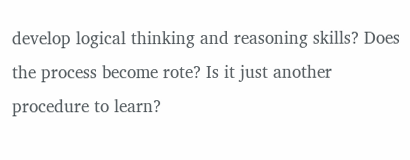develop logical thinking and reasoning skills? Does the process become rote? Is it just another procedure to learn?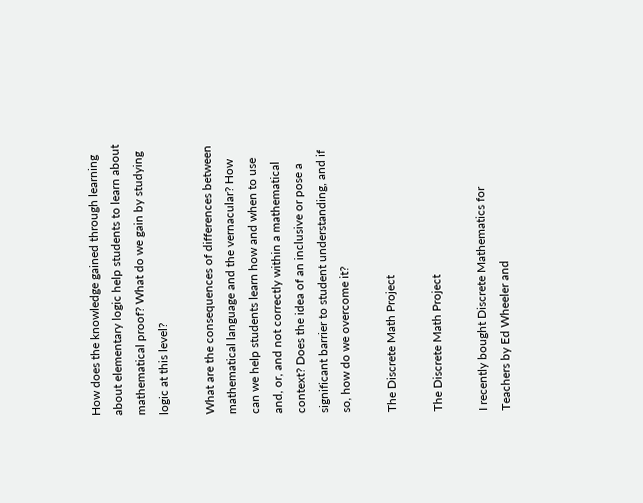How does the knowledge gained through learning about elementary logic help students to learn about mathematical proof? What do we gain by studying logic at this level?

What are the consequences of differences between mathematical language and the vernacular? How can we help students learn how and when to use and, or, and not correctly within a mathematical context? Does the idea of an inclusive or pose a significant barrier to student understanding, and if so, how do we overcome it?

The Discrete Math Project

The Discrete Math Project

I recently bought Discrete Mathematics for Teachers by Ed Wheeler and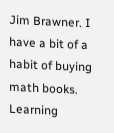Jim Brawner. I have a bit of a habit of buying math books. Learning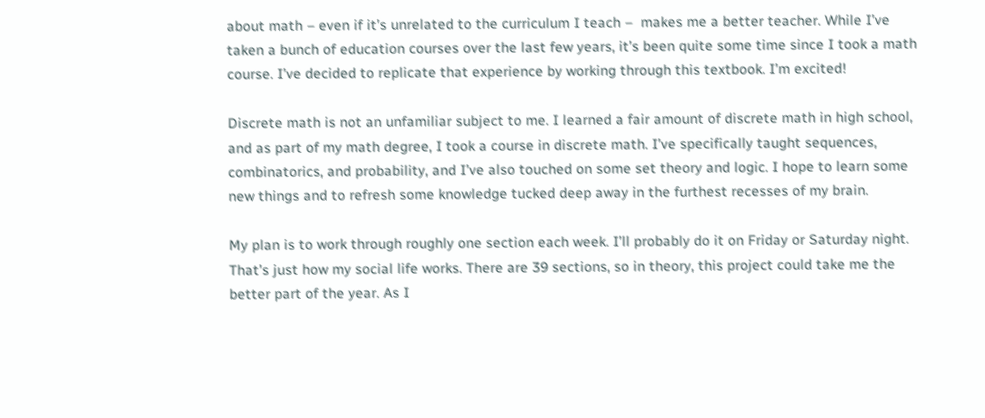about math – even if it’s unrelated to the curriculum I teach –  makes me a better teacher. While I’ve taken a bunch of education courses over the last few years, it’s been quite some time since I took a math course. I’ve decided to replicate that experience by working through this textbook. I’m excited!

Discrete math is not an unfamiliar subject to me. I learned a fair amount of discrete math in high school, and as part of my math degree, I took a course in discrete math. I’ve specifically taught sequences, combinatorics, and probability, and I’ve also touched on some set theory and logic. I hope to learn some new things and to refresh some knowledge tucked deep away in the furthest recesses of my brain.

My plan is to work through roughly one section each week. I’ll probably do it on Friday or Saturday night. That’s just how my social life works. There are 39 sections, so in theory, this project could take me the better part of the year. As I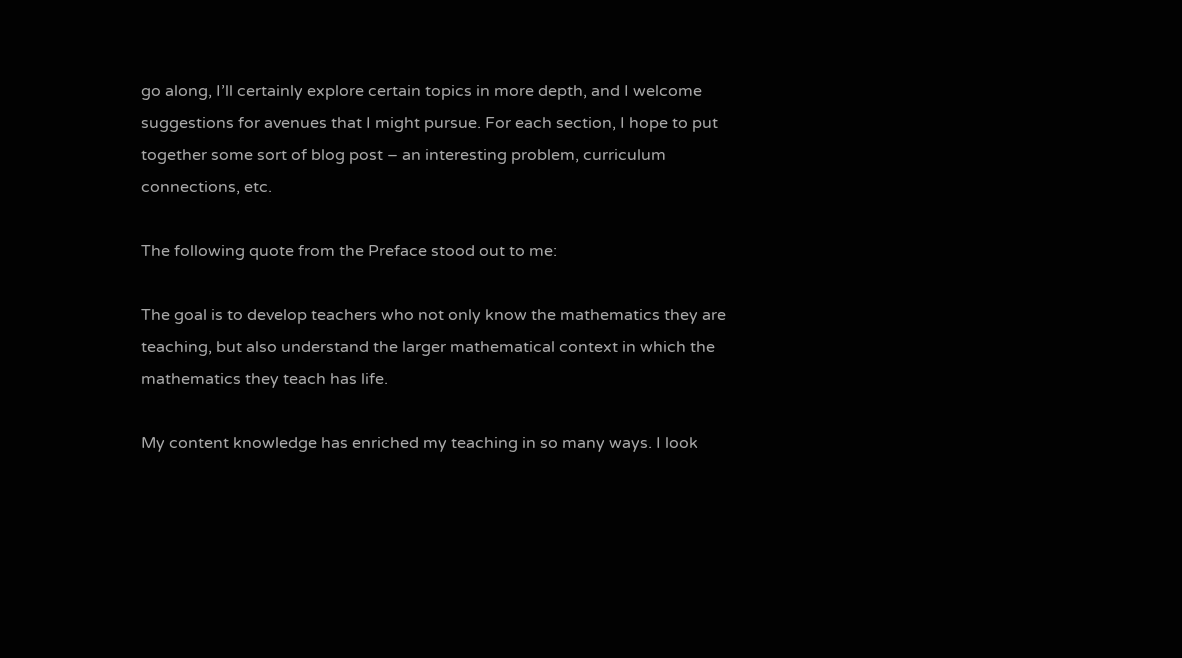go along, I’ll certainly explore certain topics in more depth, and I welcome suggestions for avenues that I might pursue. For each section, I hope to put together some sort of blog post – an interesting problem, curriculum connections, etc.

The following quote from the Preface stood out to me:

The goal is to develop teachers who not only know the mathematics they are teaching, but also understand the larger mathematical context in which the mathematics they teach has life.

My content knowledge has enriched my teaching in so many ways. I look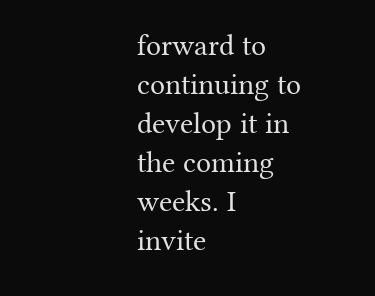forward to continuing to develop it in the coming weeks. I invite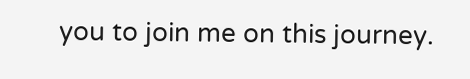you to join me on this journey.